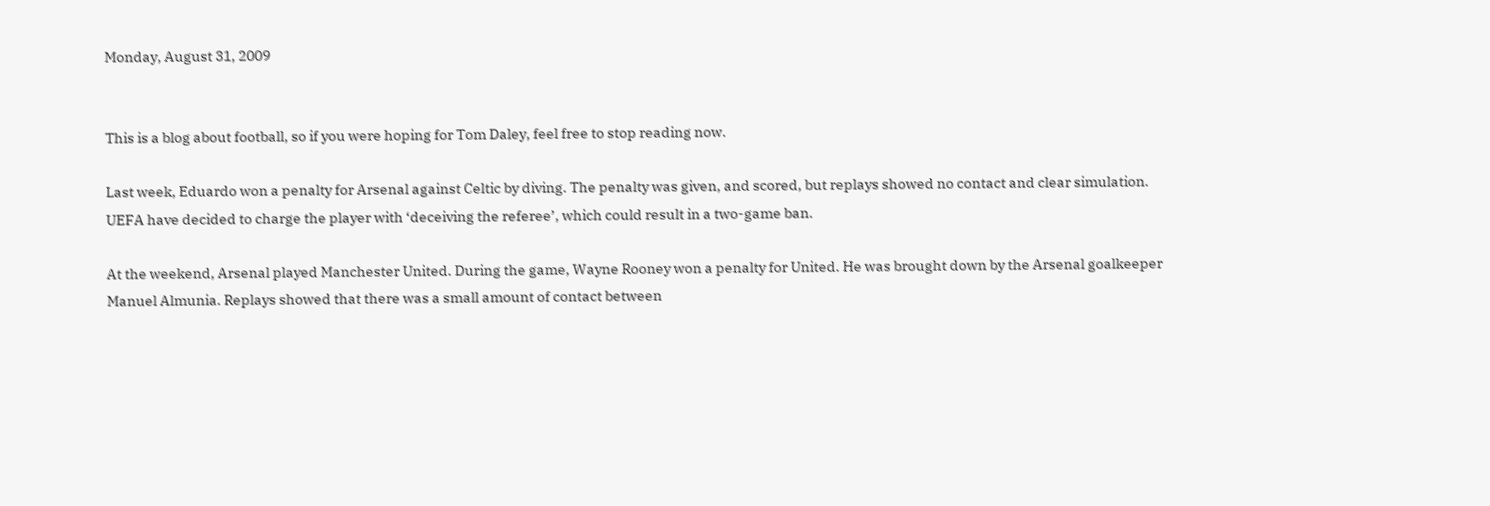Monday, August 31, 2009


This is a blog about football, so if you were hoping for Tom Daley, feel free to stop reading now.

Last week, Eduardo won a penalty for Arsenal against Celtic by diving. The penalty was given, and scored, but replays showed no contact and clear simulation. UEFA have decided to charge the player with ‘deceiving the referee’, which could result in a two-game ban.

At the weekend, Arsenal played Manchester United. During the game, Wayne Rooney won a penalty for United. He was brought down by the Arsenal goalkeeper Manuel Almunia. Replays showed that there was a small amount of contact between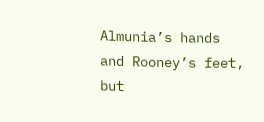Almunia’s hands and Rooney’s feet, but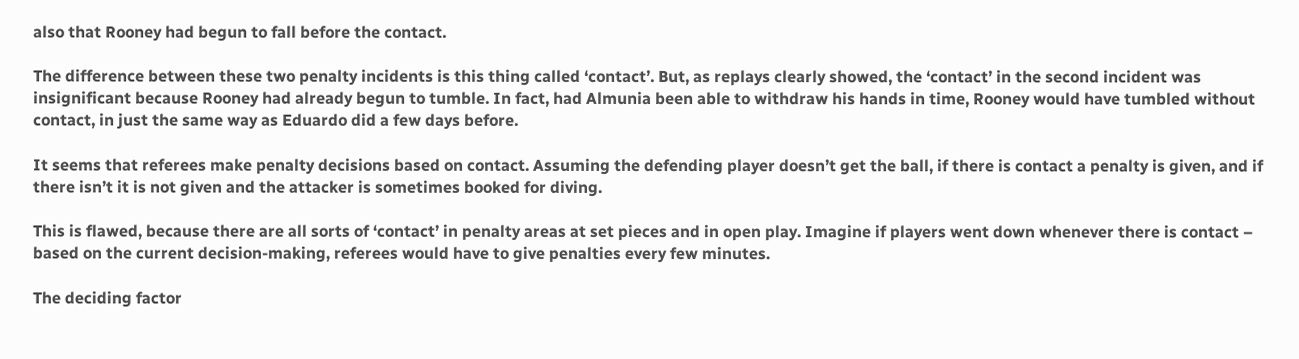also that Rooney had begun to fall before the contact.

The difference between these two penalty incidents is this thing called ‘contact’. But, as replays clearly showed, the ‘contact’ in the second incident was insignificant because Rooney had already begun to tumble. In fact, had Almunia been able to withdraw his hands in time, Rooney would have tumbled without contact, in just the same way as Eduardo did a few days before.

It seems that referees make penalty decisions based on contact. Assuming the defending player doesn’t get the ball, if there is contact a penalty is given, and if there isn’t it is not given and the attacker is sometimes booked for diving.

This is flawed, because there are all sorts of ‘contact’ in penalty areas at set pieces and in open play. Imagine if players went down whenever there is contact – based on the current decision-making, referees would have to give penalties every few minutes.

The deciding factor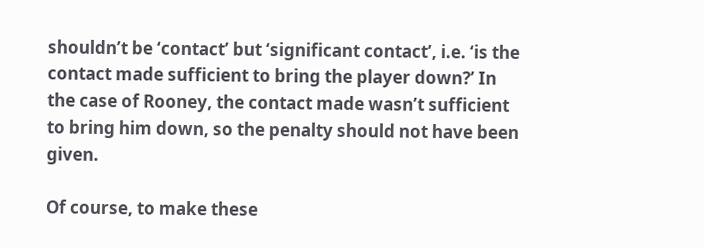shouldn’t be ‘contact’ but ‘significant contact’, i.e. ‘is the contact made sufficient to bring the player down?’ In the case of Rooney, the contact made wasn’t sufficient to bring him down, so the penalty should not have been given.

Of course, to make these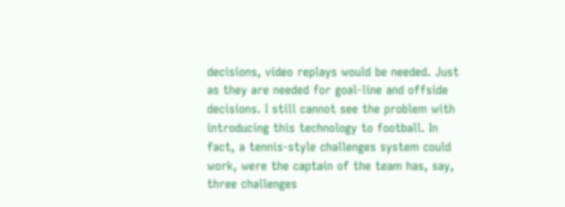decisions, video replays would be needed. Just as they are needed for goal-line and offside decisions. I still cannot see the problem with introducing this technology to football. In fact, a tennis-style challenges system could work, were the captain of the team has, say, three challenges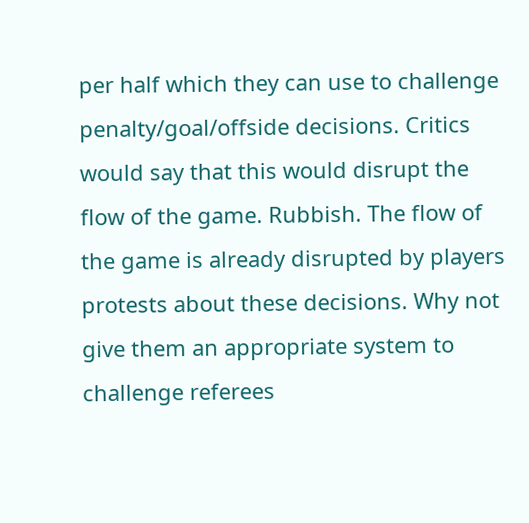per half which they can use to challenge penalty/goal/offside decisions. Critics would say that this would disrupt the flow of the game. Rubbish. The flow of the game is already disrupted by players protests about these decisions. Why not give them an appropriate system to challenge referees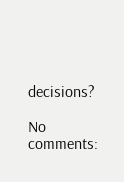decisions?

No comments: